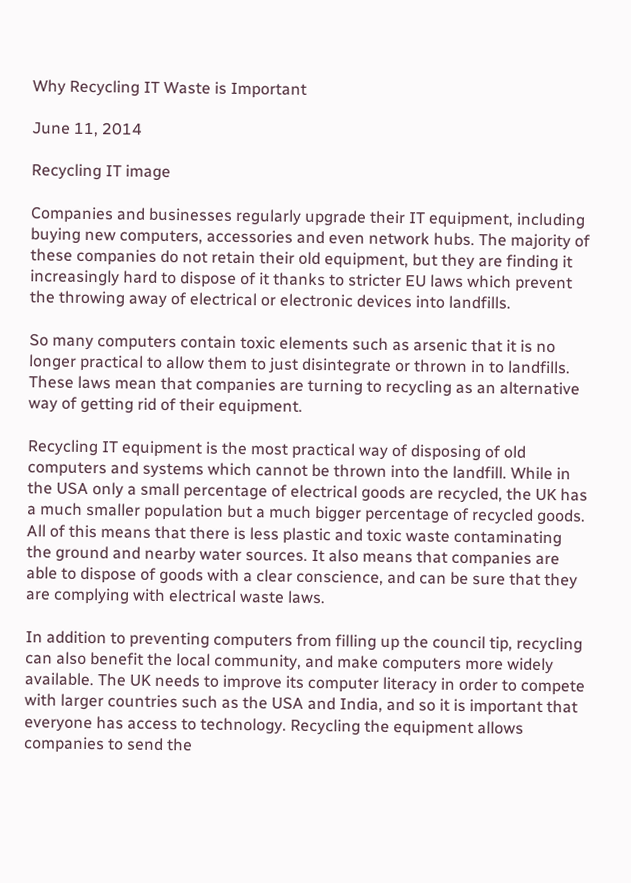Why Recycling IT Waste is Important

June 11, 2014

Recycling IT image

Companies and businesses regularly upgrade their IT equipment, including buying new computers, accessories and even network hubs. The majority of these companies do not retain their old equipment, but they are finding it increasingly hard to dispose of it thanks to stricter EU laws which prevent the throwing away of electrical or electronic devices into landfills.

So many computers contain toxic elements such as arsenic that it is no longer practical to allow them to just disintegrate or thrown in to landfills. These laws mean that companies are turning to recycling as an alternative way of getting rid of their equipment.

Recycling IT equipment is the most practical way of disposing of old computers and systems which cannot be thrown into the landfill. While in the USA only a small percentage of electrical goods are recycled, the UK has a much smaller population but a much bigger percentage of recycled goods. All of this means that there is less plastic and toxic waste contaminating the ground and nearby water sources. It also means that companies are able to dispose of goods with a clear conscience, and can be sure that they are complying with electrical waste laws.

In addition to preventing computers from filling up the council tip, recycling can also benefit the local community, and make computers more widely available. The UK needs to improve its computer literacy in order to compete with larger countries such as the USA and India, and so it is important that everyone has access to technology. Recycling the equipment allows companies to send the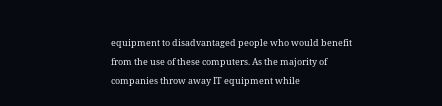equipment to disadvantaged people who would benefit from the use of these computers. As the majority of companies throw away IT equipment while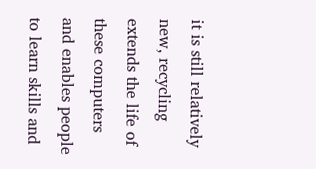it is still relatively new, recycling extends the life of these computers and enables people to learn skills and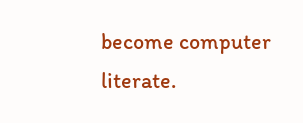become computer literate.